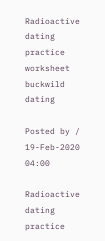Radioactive dating practice worksheet buckwild dating

Posted by / 19-Feb-2020 04:00

Radioactive dating practice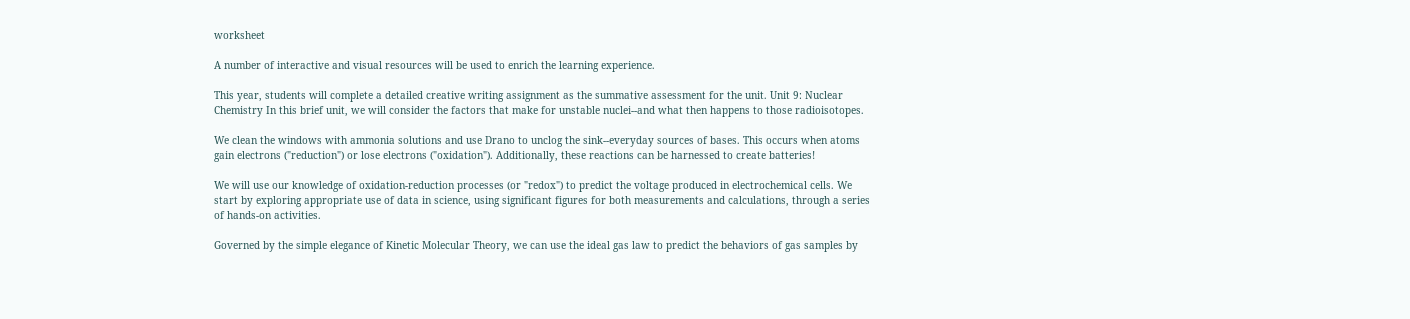worksheet

A number of interactive and visual resources will be used to enrich the learning experience.

This year, students will complete a detailed creative writing assignment as the summative assessment for the unit. Unit 9: Nuclear Chemistry In this brief unit, we will consider the factors that make for unstable nuclei--and what then happens to those radioisotopes.

We clean the windows with ammonia solutions and use Drano to unclog the sink--everyday sources of bases. This occurs when atoms gain electrons ("reduction") or lose electrons ("oxidation"). Additionally, these reactions can be harnessed to create batteries!

We will use our knowledge of oxidation-reduction processes (or "redox") to predict the voltage produced in electrochemical cells. We start by exploring appropriate use of data in science, using significant figures for both measurements and calculations, through a series of hands-on activities.

Governed by the simple elegance of Kinetic Molecular Theory, we can use the ideal gas law to predict the behaviors of gas samples by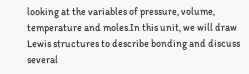looking at the variables of pressure, volume, temperature and moles.In this unit, we will draw Lewis structures to describe bonding and discuss several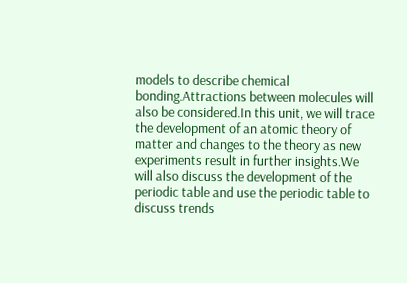models to describe chemical bonding.Attractions between molecules will also be considered.In this unit, we will trace the development of an atomic theory of matter and changes to the theory as new experiments result in further insights.We will also discuss the development of the periodic table and use the periodic table to discuss trends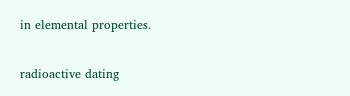in elemental properties.

radioactive dating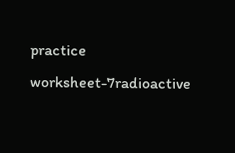practice worksheet-7radioactive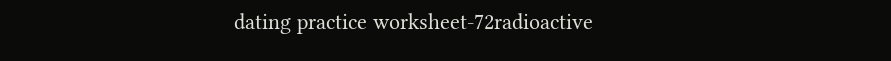dating practice worksheet-72radioactive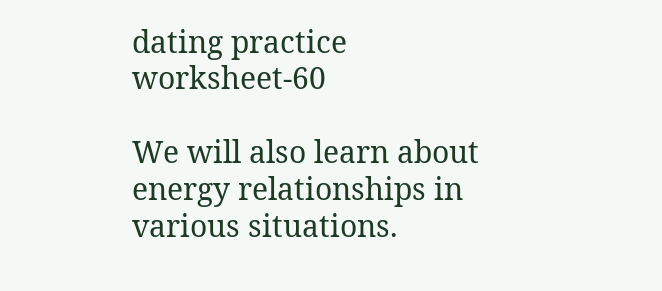dating practice worksheet-60

We will also learn about energy relationships in various situations.